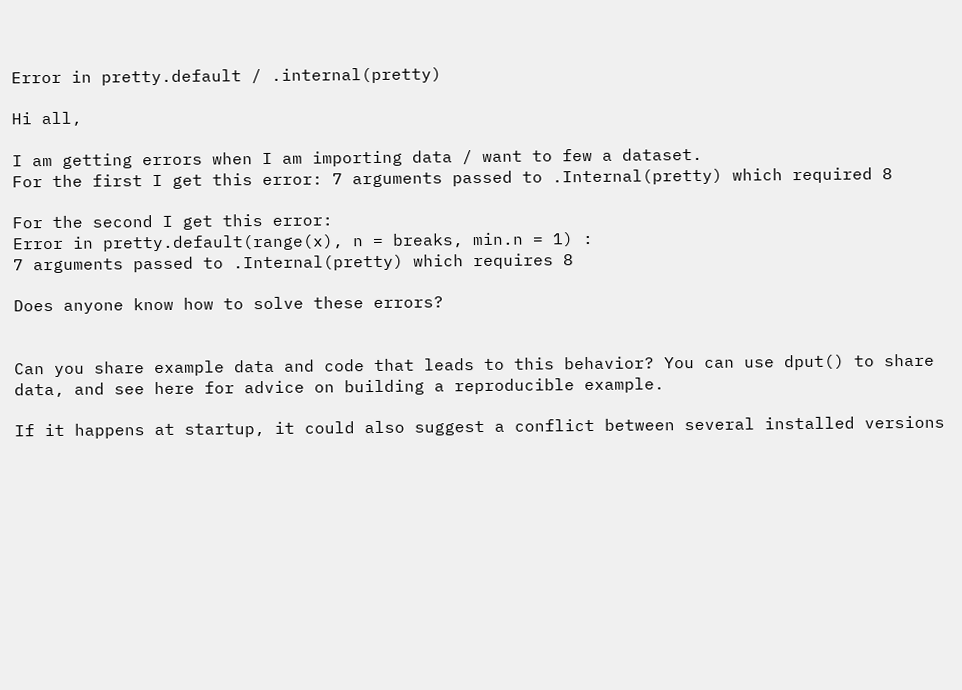Error in pretty.default / .internal(pretty)

Hi all,

I am getting errors when I am importing data / want to few a dataset.
For the first I get this error: 7 arguments passed to .Internal(pretty) which required 8

For the second I get this error:
Error in pretty.default(range(x), n = breaks, min.n = 1) :
7 arguments passed to .Internal(pretty) which requires 8

Does anyone know how to solve these errors?


Can you share example data and code that leads to this behavior? You can use dput() to share data, and see here for advice on building a reproducible example.

If it happens at startup, it could also suggest a conflict between several installed versions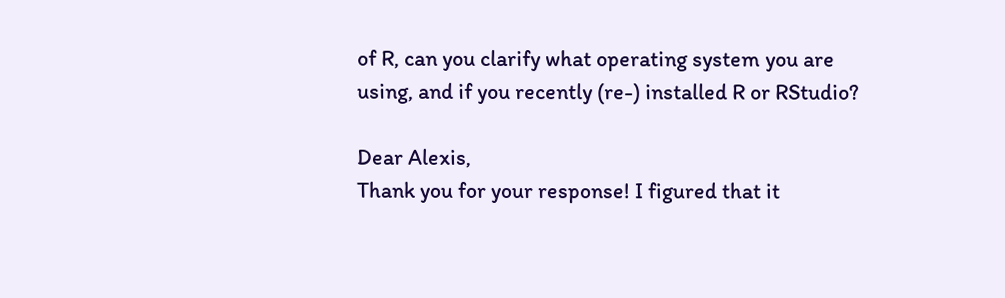of R, can you clarify what operating system you are using, and if you recently (re-) installed R or RStudio?

Dear Alexis,
Thank you for your response! I figured that it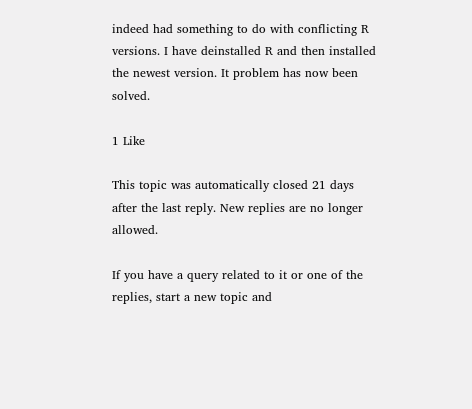indeed had something to do with conflicting R versions. I have deinstalled R and then installed the newest version. It problem has now been solved.

1 Like

This topic was automatically closed 21 days after the last reply. New replies are no longer allowed.

If you have a query related to it or one of the replies, start a new topic and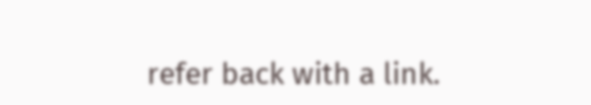refer back with a link.